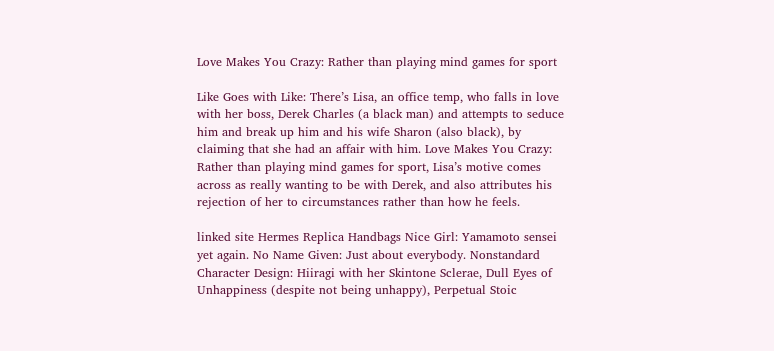Love Makes You Crazy: Rather than playing mind games for sport

Like Goes with Like: There’s Lisa, an office temp, who falls in love with her boss, Derek Charles (a black man) and attempts to seduce him and break up him and his wife Sharon (also black), by claiming that she had an affair with him. Love Makes You Crazy: Rather than playing mind games for sport, Lisa’s motive comes across as really wanting to be with Derek, and also attributes his rejection of her to circumstances rather than how he feels.

linked site Hermes Replica Handbags Nice Girl: Yamamoto sensei yet again. No Name Given: Just about everybody. Nonstandard Character Design: Hiiragi with her Skintone Sclerae, Dull Eyes of Unhappiness (despite not being unhappy), Perpetual Stoic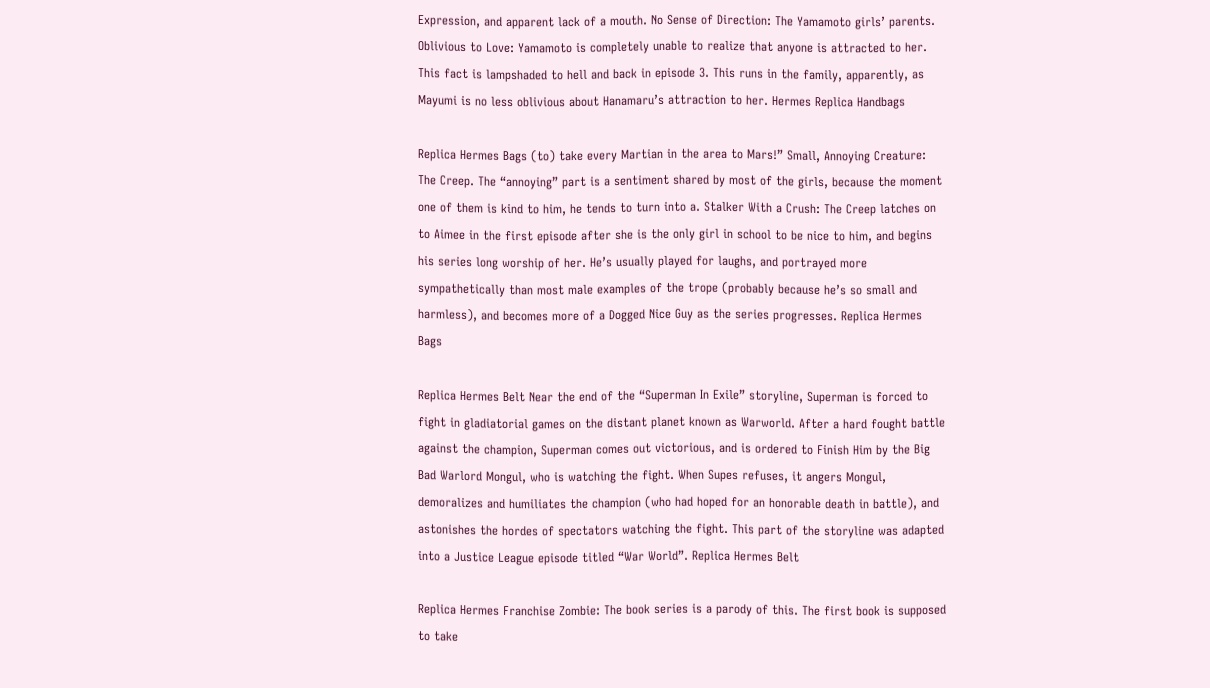Expression, and apparent lack of a mouth. No Sense of Direction: The Yamamoto girls’ parents. Oblivious to Love: Yamamoto is completely unable to realize that anyone is attracted to her. This fact is lampshaded to hell and back in episode 3. This runs in the family, apparently, as Mayumi is no less oblivious about Hanamaru’s attraction to her. Hermes Replica Handbags

Replica Hermes Bags (to) take every Martian in the area to Mars!” Small, Annoying Creature: The Creep. The “annoying” part is a sentiment shared by most of the girls, because the moment one of them is kind to him, he tends to turn into a. Stalker With a Crush: The Creep latches on to Aimee in the first episode after she is the only girl in school to be nice to him, and begins his series long worship of her. He’s usually played for laughs, and portrayed more sympathetically than most male examples of the trope (probably because he’s so small and harmless), and becomes more of a Dogged Nice Guy as the series progresses. Replica Hermes Bags

Replica Hermes Belt Near the end of the “Superman In Exile” storyline, Superman is forced to fight in gladiatorial games on the distant planet known as Warworld. After a hard fought battle against the champion, Superman comes out victorious, and is ordered to Finish Him by the Big Bad Warlord Mongul, who is watching the fight. When Supes refuses, it angers Mongul, demoralizes and humiliates the champion (who had hoped for an honorable death in battle), and astonishes the hordes of spectators watching the fight. This part of the storyline was adapted into a Justice League episode titled “War World”. Replica Hermes Belt

Replica Hermes Franchise Zombie: The book series is a parody of this. The first book is supposed to take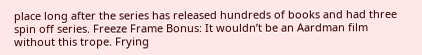place long after the series has released hundreds of books and had three spin off series. Freeze Frame Bonus: It wouldn’t be an Aardman film without this trope. Frying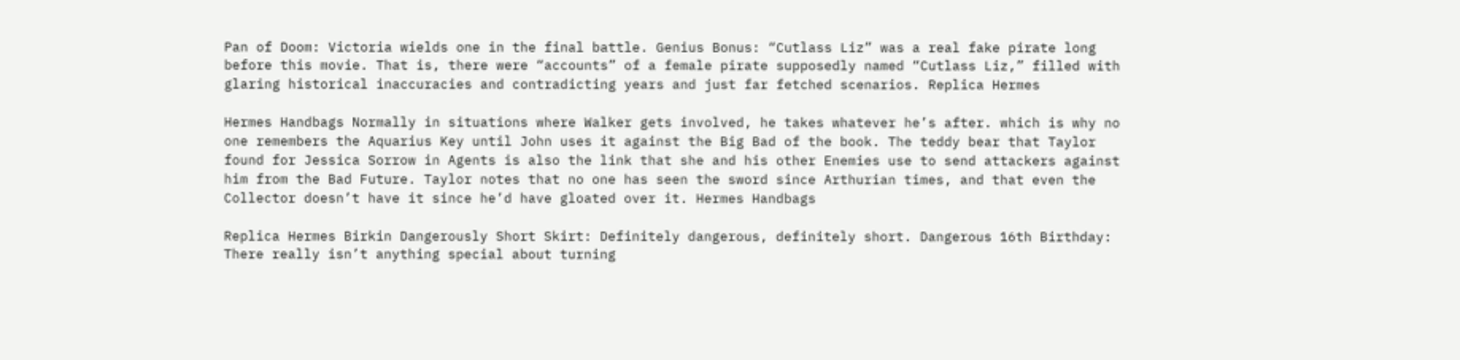Pan of Doom: Victoria wields one in the final battle. Genius Bonus: “Cutlass Liz” was a real fake pirate long before this movie. That is, there were “accounts” of a female pirate supposedly named “Cutlass Liz,” filled with glaring historical inaccuracies and contradicting years and just far fetched scenarios. Replica Hermes

Hermes Handbags Normally in situations where Walker gets involved, he takes whatever he’s after. which is why no one remembers the Aquarius Key until John uses it against the Big Bad of the book. The teddy bear that Taylor found for Jessica Sorrow in Agents is also the link that she and his other Enemies use to send attackers against him from the Bad Future. Taylor notes that no one has seen the sword since Arthurian times, and that even the Collector doesn’t have it since he’d have gloated over it. Hermes Handbags

Replica Hermes Birkin Dangerously Short Skirt: Definitely dangerous, definitely short. Dangerous 16th Birthday: There really isn’t anything special about turning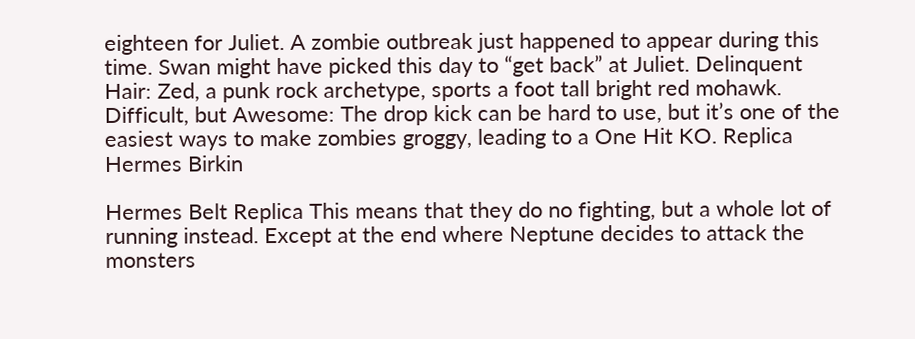eighteen for Juliet. A zombie outbreak just happened to appear during this time. Swan might have picked this day to “get back” at Juliet. Delinquent Hair: Zed, a punk rock archetype, sports a foot tall bright red mohawk. Difficult, but Awesome: The drop kick can be hard to use, but it’s one of the easiest ways to make zombies groggy, leading to a One Hit KO. Replica Hermes Birkin

Hermes Belt Replica This means that they do no fighting, but a whole lot of running instead. Except at the end where Neptune decides to attack the monsters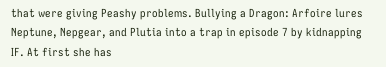that were giving Peashy problems. Bullying a Dragon: Arfoire lures Neptune, Nepgear, and Plutia into a trap in episode 7 by kidnapping IF. At first she has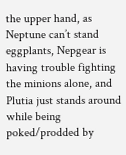the upper hand, as Neptune can’t stand eggplants, Nepgear is having trouble fighting the minions alone, and Plutia just stands around while being poked/prodded by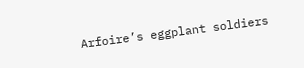Arfoire’s eggplant soldiers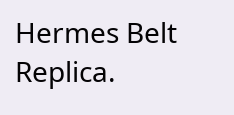Hermes Belt Replica.